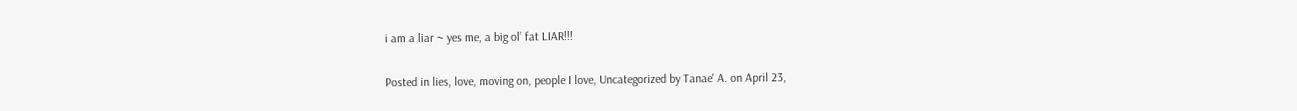i am a liar ~ yes me, a big ol’ fat LIAR!!!

Posted in lies, love, moving on, people I love, Uncategorized by Tanae' A. on April 23,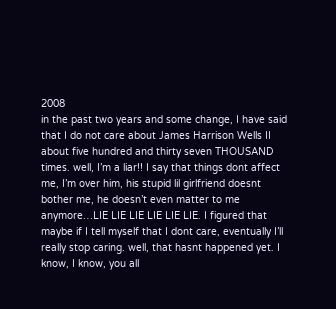2008
in the past two years and some change, I have said that I do not care about James Harrison Wells II about five hundred and thirty seven THOUSAND times. well, I’m a liar!! I say that things dont affect me, I’m over him, his stupid lil girlfriend doesnt bother me, he doesn’t even matter to me anymore…LIE LIE LIE LIE LIE LIE. I figured that maybe if I tell myself that I dont care, eventually I’ll really stop caring. well, that hasnt happened yet. I know, I know, you all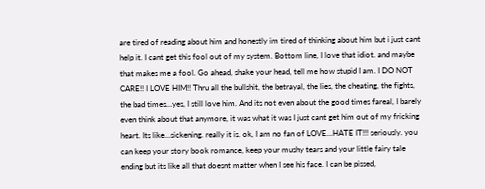are tired of reading about him and honestly im tired of thinking about him but i just cant help it. I cant get this fool out of my system. Bottom line, I love that idiot. and maybe that makes me a fool. Go ahead, shake your head, tell me how stupid I am. I DO NOT CARE!! I LOVE HIM!! Thru all the bullshit, the betrayal, the lies, the cheating, the fights, the bad times…yes, I still love him. And its not even about the good times fareal, I barely even think about that anymore, it was what it was I just cant get him out of my fricking heart. Its like…sickening. really it is. ok, I am no fan of LOVE…HATE IT!!! seriously. you can keep your story book romance, keep your mushy tears and your little fairy tale ending but its like all that doesnt matter when I see his face. I can be pissed,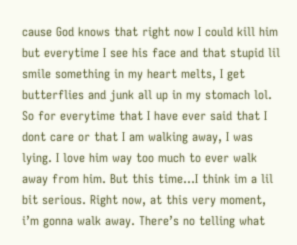cause God knows that right now I could kill him but everytime I see his face and that stupid lil smile something in my heart melts, I get butterflies and junk all up in my stomach lol. So for everytime that I have ever said that I dont care or that I am walking away, I was lying. I love him way too much to ever walk away from him. But this time…I think im a lil bit serious. Right now, at this very moment, i’m gonna walk away. There’s no telling what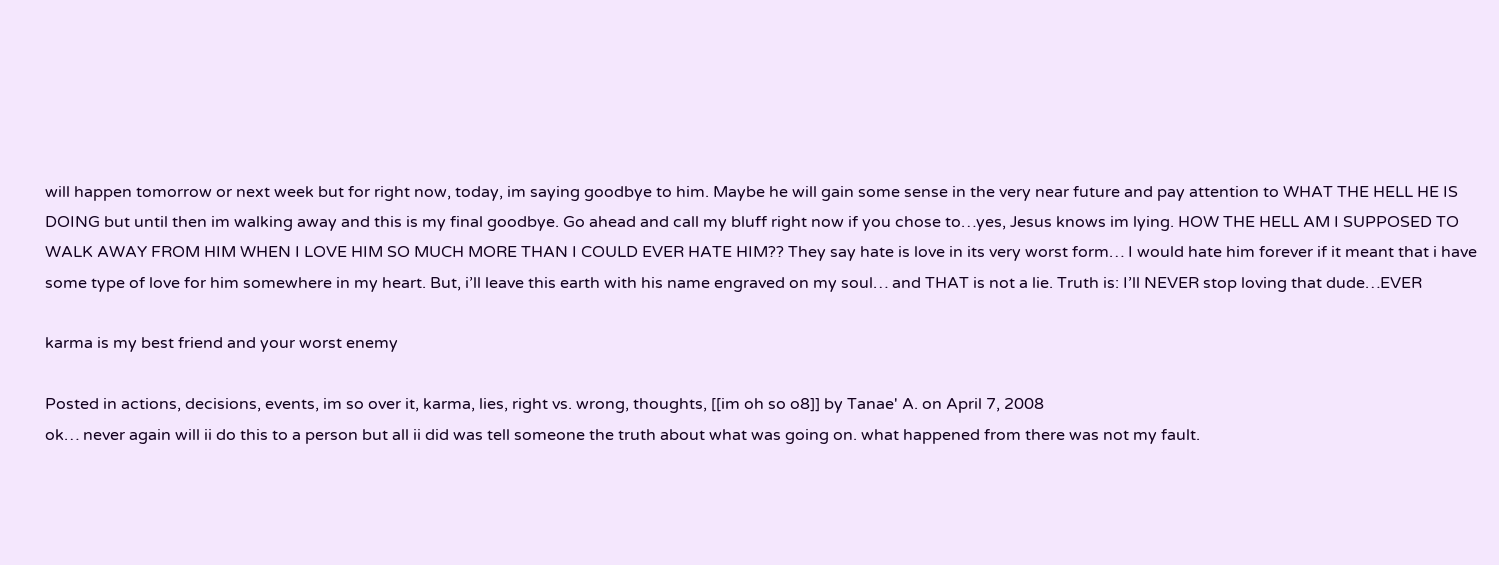will happen tomorrow or next week but for right now, today, im saying goodbye to him. Maybe he will gain some sense in the very near future and pay attention to WHAT THE HELL HE IS DOING but until then im walking away and this is my final goodbye. Go ahead and call my bluff right now if you chose to…yes, Jesus knows im lying. HOW THE HELL AM I SUPPOSED TO WALK AWAY FROM HIM WHEN I LOVE HIM SO MUCH MORE THAN I COULD EVER HATE HIM?? They say hate is love in its very worst form… I would hate him forever if it meant that i have some type of love for him somewhere in my heart. But, i’ll leave this earth with his name engraved on my soul… and THAT is not a lie. Truth is: I’ll NEVER stop loving that dude…EVER

karma is my best friend and your worst enemy

Posted in actions, decisions, events, im so over it, karma, lies, right vs. wrong, thoughts, [[im oh so o8]] by Tanae' A. on April 7, 2008
ok… never again will ii do this to a person but all ii did was tell someone the truth about what was going on. what happened from there was not my fault.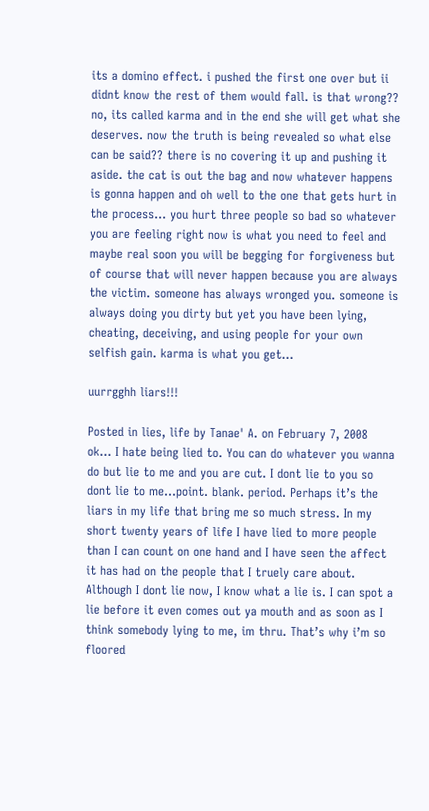its a domino effect. i pushed the first one over but ii didnt know the rest of them would fall. is that wrong?? no, its called karma and in the end she will get what she deserves. now the truth is being revealed so what else can be said?? there is no covering it up and pushing it aside. the cat is out the bag and now whatever happens is gonna happen and oh well to the one that gets hurt in the process… you hurt three people so bad so whatever you are feeling right now is what you need to feel and maybe real soon you will be begging for forgiveness but of course that will never happen because you are always the victim. someone has always wronged you. someone is always doing you dirty but yet you have been lying, cheating, deceiving, and using people for your own selfish gain. karma is what you get…

uurrgghh liars!!!

Posted in lies, life by Tanae' A. on February 7, 2008
ok… I hate being lied to. You can do whatever you wanna do but lie to me and you are cut. I dont lie to you so dont lie to me…point. blank. period. Perhaps it’s the liars in my life that bring me so much stress. In my short twenty years of life I have lied to more people than I can count on one hand and I have seen the affect it has had on the people that I truely care about. Although I dont lie now, I know what a lie is. I can spot a lie before it even comes out ya mouth and as soon as I think somebody lying to me, im thru. That’s why i’m so floored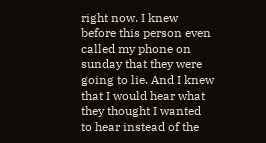right now. I knew before this person even called my phone on sunday that they were going to lie. And I knew that I would hear what they thought I wanted to hear instead of the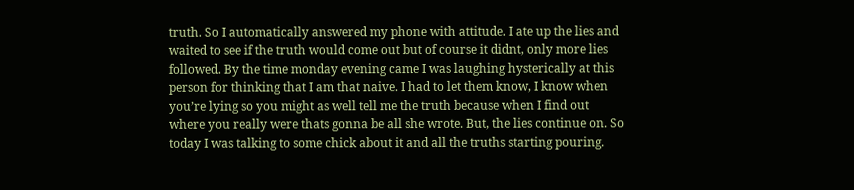truth. So I automatically answered my phone with attitude. I ate up the lies and waited to see if the truth would come out but of course it didnt, only more lies followed. By the time monday evening came I was laughing hysterically at this person for thinking that I am that naive. I had to let them know, I know when you’re lying so you might as well tell me the truth because when I find out where you really were thats gonna be all she wrote. But, the lies continue on. So today I was talking to some chick about it and all the truths starting pouring.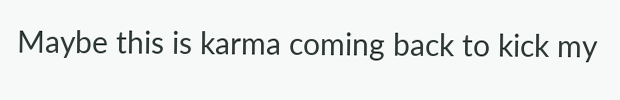Maybe this is karma coming back to kick my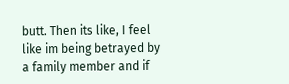butt. Then its like, I feel like im being betrayed by a family member and if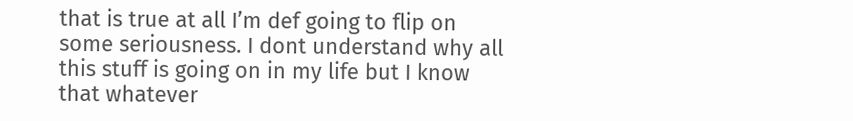that is true at all I’m def going to flip on some seriousness. I dont understand why all this stuff is going on in my life but I know that whatever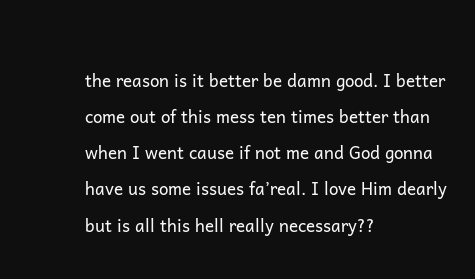the reason is it better be damn good. I better come out of this mess ten times better than when I went cause if not me and God gonna have us some issues fa’real. I love Him dearly but is all this hell really necessary??